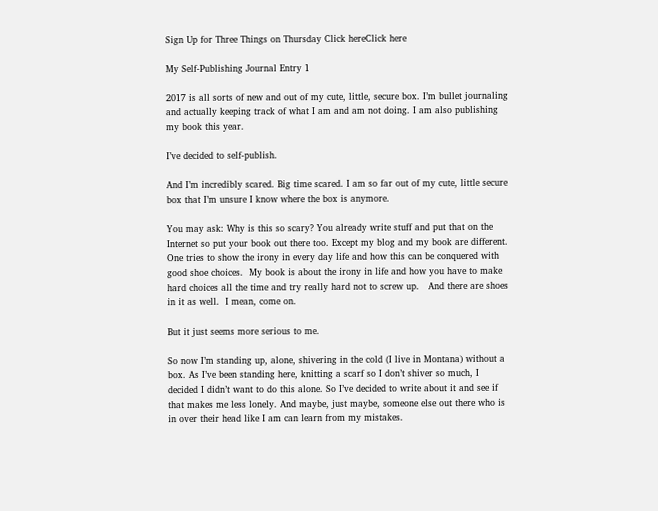Sign Up for Three Things on Thursday Click hereClick here

My Self-Publishing Journal Entry 1

2017 is all sorts of new and out of my cute, little, secure box. I’m bullet journaling and actually keeping track of what I am and am not doing. I am also publishing my book this year.

I’ve decided to self-publish.

And I’m incredibly scared. Big time scared. I am so far out of my cute, little secure box that I’m unsure I know where the box is anymore.

You may ask: Why is this so scary? You already write stuff and put that on the Internet so put your book out there too. Except my blog and my book are different.  One tries to show the irony in every day life and how this can be conquered with good shoe choices.  My book is about the irony in life and how you have to make hard choices all the time and try really hard not to screw up.   And there are shoes in it as well.  I mean, come on.

But it just seems more serious to me.

So now I’m standing up, alone, shivering in the cold (I live in Montana) without a box. As I’ve been standing here, knitting a scarf so I don’t shiver so much, I decided I didn’t want to do this alone. So I’ve decided to write about it and see if that makes me less lonely. And maybe, just maybe, someone else out there who is in over their head like I am can learn from my mistakes.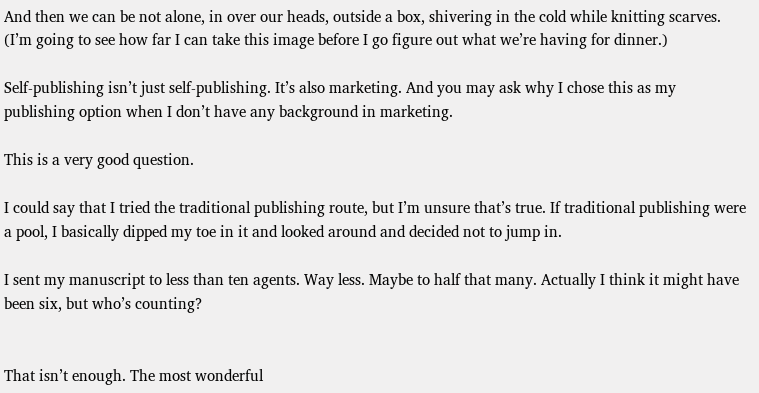And then we can be not alone, in over our heads, outside a box, shivering in the cold while knitting scarves. (I’m going to see how far I can take this image before I go figure out what we’re having for dinner.)

Self-publishing isn’t just self-publishing. It’s also marketing. And you may ask why I chose this as my publishing option when I don’t have any background in marketing.

This is a very good question.

I could say that I tried the traditional publishing route, but I’m unsure that’s true. If traditional publishing were a pool, I basically dipped my toe in it and looked around and decided not to jump in.

I sent my manuscript to less than ten agents. Way less. Maybe to half that many. Actually I think it might have been six, but who’s counting?


That isn’t enough. The most wonderful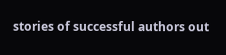stories of successful authors out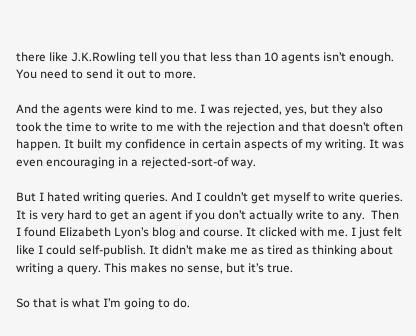there like J.K.Rowling tell you that less than 10 agents isn’t enough. You need to send it out to more.

And the agents were kind to me. I was rejected, yes, but they also took the time to write to me with the rejection and that doesn’t often happen. It built my confidence in certain aspects of my writing. It was even encouraging in a rejected-sort-of way.

But I hated writing queries. And I couldn’t get myself to write queries. It is very hard to get an agent if you don’t actually write to any.  Then I found Elizabeth Lyon’s blog and course. It clicked with me. I just felt like I could self-publish. It didn’t make me as tired as thinking about writing a query. This makes no sense, but it’s true.

So that is what I’m going to do.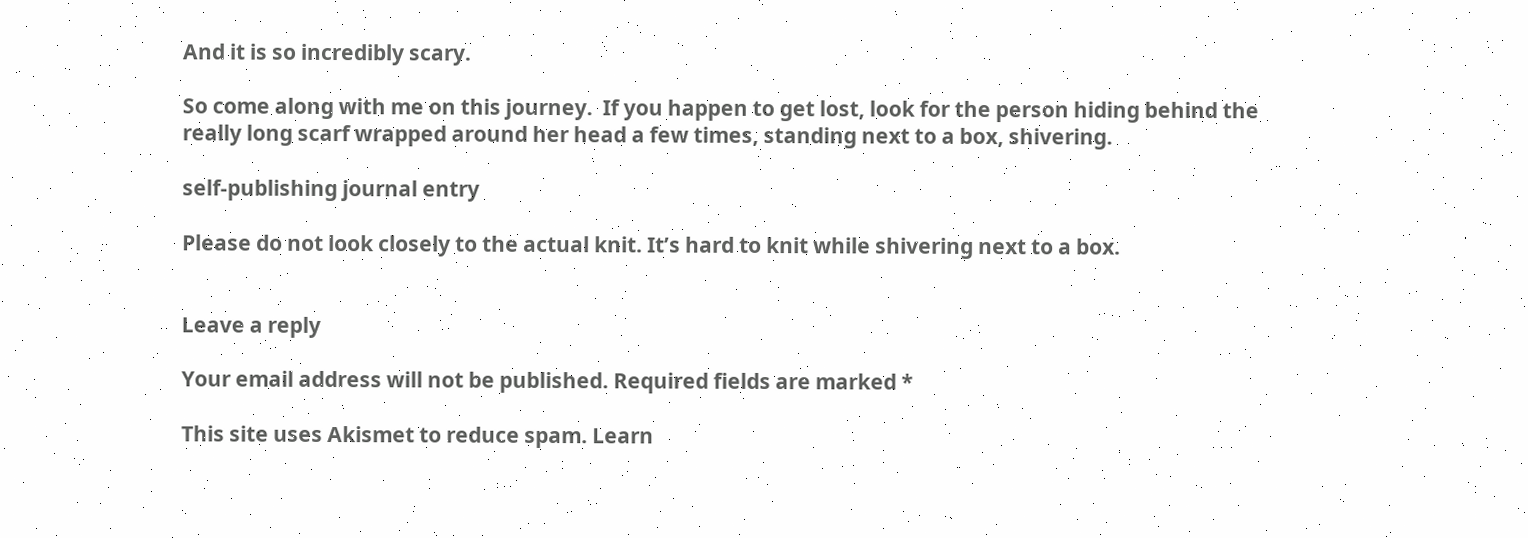And it is so incredibly scary.

So come along with me on this journey.  If you happen to get lost, look for the person hiding behind the really long scarf wrapped around her head a few times, standing next to a box, shivering.

self-publishing journal entry

Please do not look closely to the actual knit. It’s hard to knit while shivering next to a box.


Leave a reply

Your email address will not be published. Required fields are marked *

This site uses Akismet to reduce spam. Learn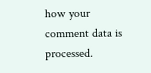how your comment data is processed.